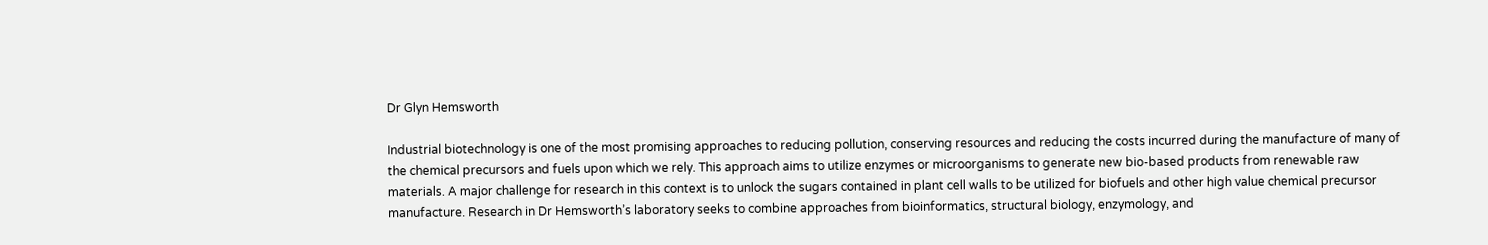Dr Glyn Hemsworth

Industrial biotechnology is one of the most promising approaches to reducing pollution, conserving resources and reducing the costs incurred during the manufacture of many of the chemical precursors and fuels upon which we rely. This approach aims to utilize enzymes or microorganisms to generate new bio-based products from renewable raw materials. A major challenge for research in this context is to unlock the sugars contained in plant cell walls to be utilized for biofuels and other high value chemical precursor manufacture. Research in Dr Hemsworth’s laboratory seeks to combine approaches from bioinformatics, structural biology, enzymology, and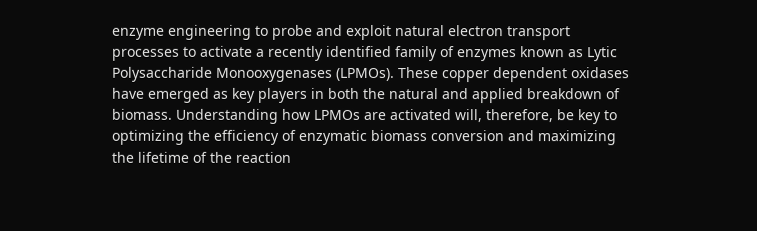enzyme engineering to probe and exploit natural electron transport processes to activate a recently identified family of enzymes known as Lytic Polysaccharide Monooxygenases (LPMOs). These copper dependent oxidases have emerged as key players in both the natural and applied breakdown of biomass. Understanding how LPMOs are activated will, therefore, be key to optimizing the efficiency of enzymatic biomass conversion and maximizing the lifetime of the reaction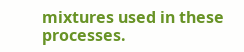mixtures used in these processes.